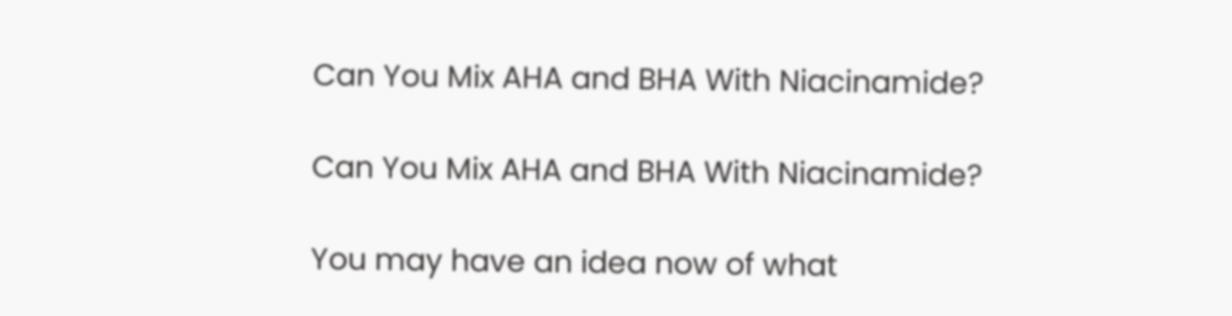Can You Mix AHA and BHA With Niacinamide?

Can You Mix AHA and BHA With Niacinamide?

You may have an idea now of what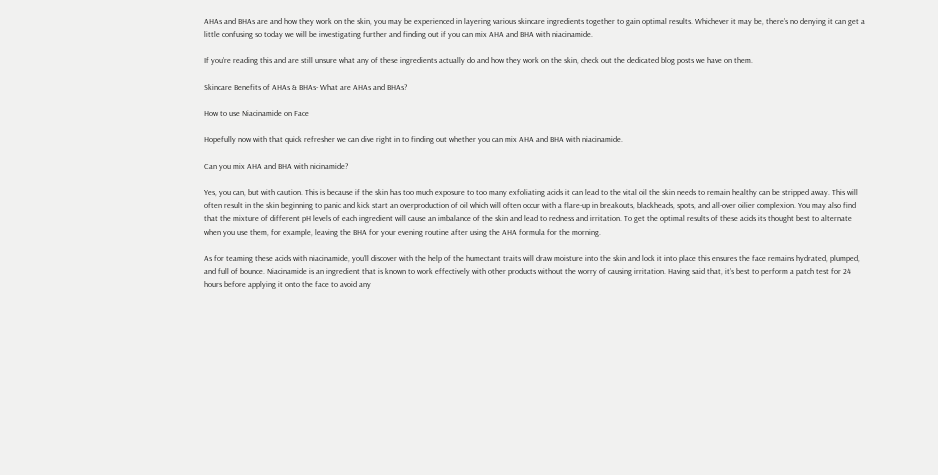AHAs and BHAs are and how they work on the skin, you may be experienced in layering various skincare ingredients together to gain optimal results. Whichever it may be, there’s no denying it can get a little confusing so today we will be investigating further and finding out if you can mix AHA and BHA with niacinamide.

If you’re reading this and are still unsure what any of these ingredients actually do and how they work on the skin, check out the dedicated blog posts we have on them.

Skincare Benefits of AHAs & BHAs- What are AHAs and BHAs?

How to use Niacinamide on Face

Hopefully now with that quick refresher we can dive right in to finding out whether you can mix AHA and BHA with niacinamide.

Can you mix AHA and BHA with nicinamide?

Yes, you can, but with caution. This is because if the skin has too much exposure to too many exfoliating acids it can lead to the vital oil the skin needs to remain healthy can be stripped away. This will often result in the skin beginning to panic and kick start an overproduction of oil which will often occur with a flare-up in breakouts, blackheads, spots, and all-over oilier complexion. You may also find that the mixture of different pH levels of each ingredient will cause an imbalance of the skin and lead to redness and irritation. To get the optimal results of these acids its thought best to alternate when you use them, for example, leaving the BHA for your evening routine after using the AHA formula for the morning.

As for teaming these acids with niacinamide, you’ll discover with the help of the humectant traits will draw moisture into the skin and lock it into place this ensures the face remains hydrated, plumped, and full of bounce. Niacinamide is an ingredient that is known to work effectively with other products without the worry of causing irritation. Having said that, it’s best to perform a patch test for 24 hours before applying it onto the face to avoid any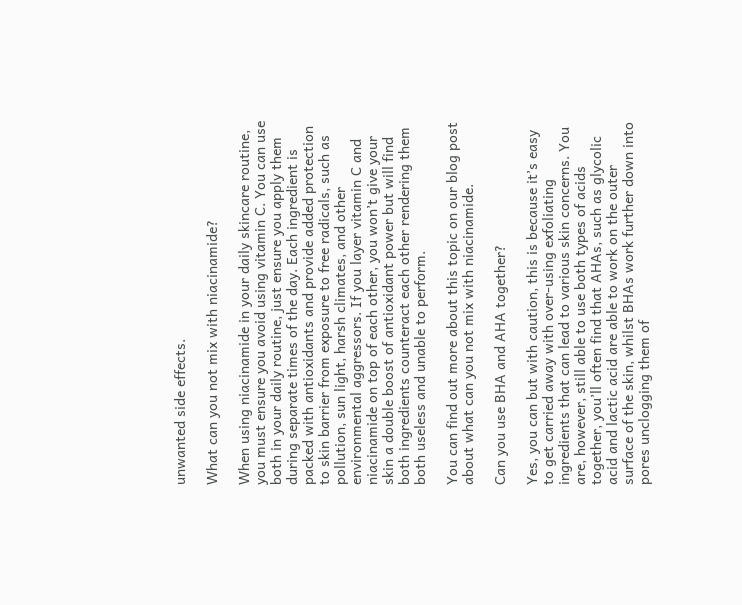unwanted side effects.

What can you not mix with niacinamide?

When using niacinamide in your daily skincare routine, you must ensure you avoid using vitamin C. You can use both in your daily routine, just ensure you apply them during separate times of the day. Each ingredient is packed with antioxidants and provide added protection to skin barrier from exposure to free radicals, such as pollution, sun light, harsh climates, and other environmental aggressors. If you layer vitamin C and niacinamide on top of each other, you won’t give your skin a double boost of antioxidant power but will find both ingredients counteract each other rendering them both useless and unable to perform.

You can find out more about this topic on our blog post about what can you not mix with niacinamide.

Can you use BHA and AHA together?

Yes, you can but with caution, this is because it’s easy to get carried away with over-using exfoliating ingredients that can lead to various skin concerns. You are, however, still able to use both types of acids together, you’ll often find that AHAs, such as glycolic acid and lactic acid are able to work on the outer surface of the skin, whilst BHAs work further down into pores unclogging them of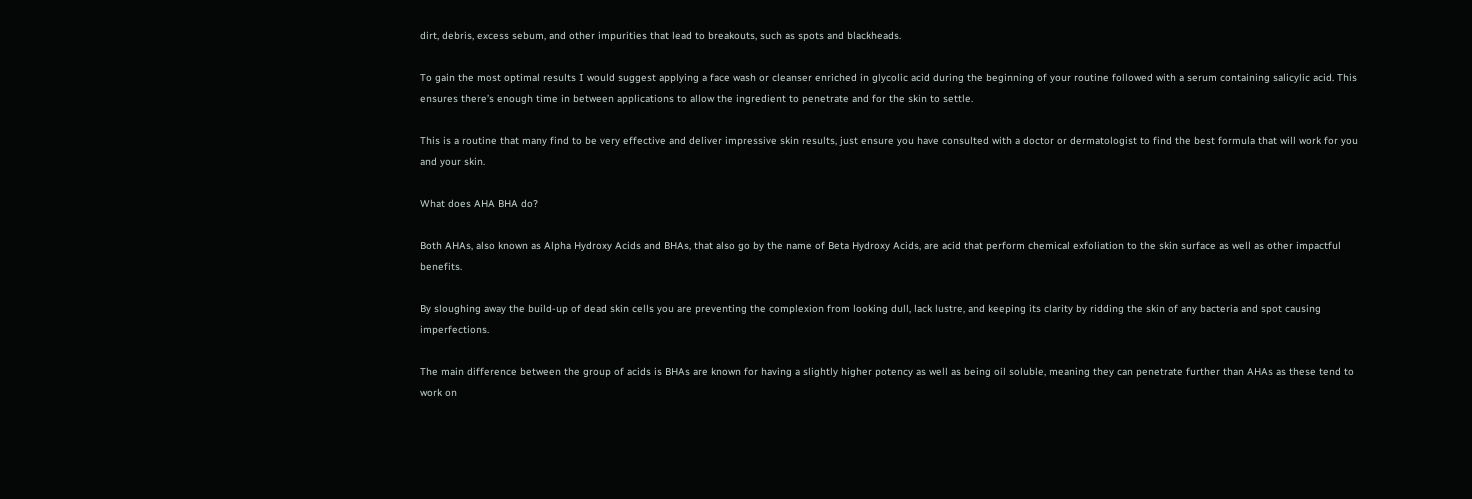dirt, debris, excess sebum, and other impurities that lead to breakouts, such as spots and blackheads.

To gain the most optimal results I would suggest applying a face wash or cleanser enriched in glycolic acid during the beginning of your routine followed with a serum containing salicylic acid. This ensures there’s enough time in between applications to allow the ingredient to penetrate and for the skin to settle.

This is a routine that many find to be very effective and deliver impressive skin results, just ensure you have consulted with a doctor or dermatologist to find the best formula that will work for you and your skin.

What does AHA BHA do?

Both AHAs, also known as Alpha Hydroxy Acids and BHAs, that also go by the name of Beta Hydroxy Acids, are acid that perform chemical exfoliation to the skin surface as well as other impactful benefits.

By sloughing away the build-up of dead skin cells you are preventing the complexion from looking dull, lack lustre, and keeping its clarity by ridding the skin of any bacteria and spot causing imperfections.

The main difference between the group of acids is BHAs are known for having a slightly higher potency as well as being oil soluble, meaning they can penetrate further than AHAs as these tend to work on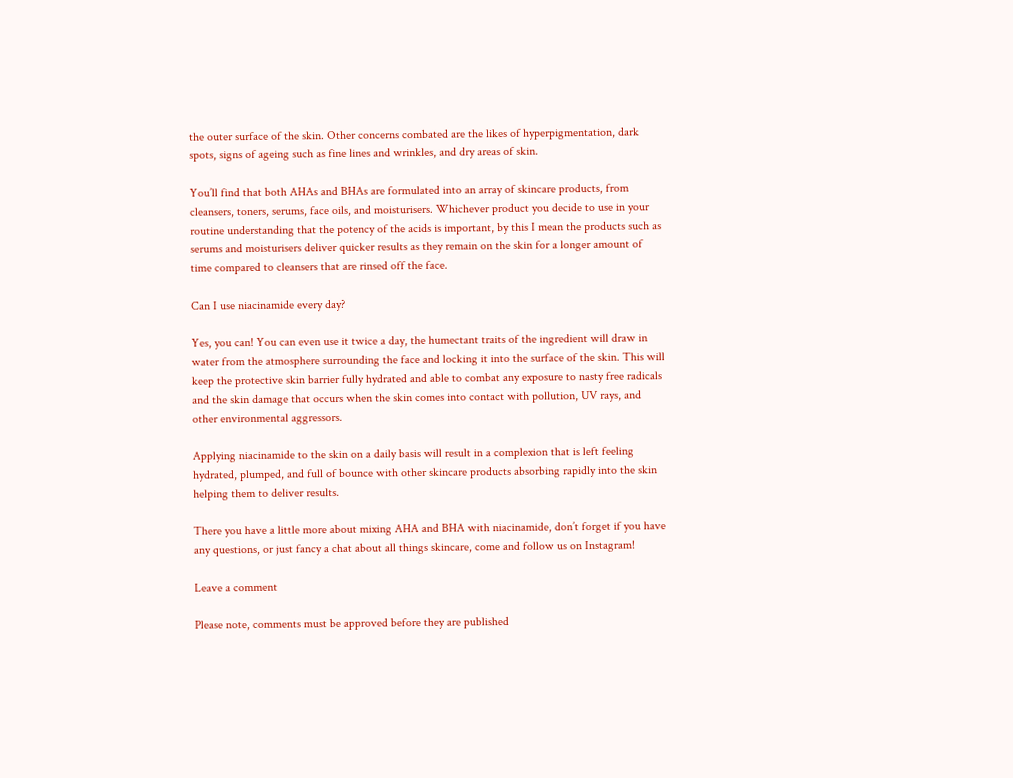the outer surface of the skin. Other concerns combated are the likes of hyperpigmentation, dark spots, signs of ageing such as fine lines and wrinkles, and dry areas of skin.

You’ll find that both AHAs and BHAs are formulated into an array of skincare products, from cleansers, toners, serums, face oils, and moisturisers. Whichever product you decide to use in your routine understanding that the potency of the acids is important, by this I mean the products such as serums and moisturisers deliver quicker results as they remain on the skin for a longer amount of time compared to cleansers that are rinsed off the face.

Can I use niacinamide every day?

Yes, you can! You can even use it twice a day, the humectant traits of the ingredient will draw in water from the atmosphere surrounding the face and locking it into the surface of the skin. This will keep the protective skin barrier fully hydrated and able to combat any exposure to nasty free radicals and the skin damage that occurs when the skin comes into contact with pollution, UV rays, and other environmental aggressors.

Applying niacinamide to the skin on a daily basis will result in a complexion that is left feeling hydrated, plumped, and full of bounce with other skincare products absorbing rapidly into the skin helping them to deliver results.

There you have a little more about mixing AHA and BHA with niacinamide, don’t forget if you have any questions, or just fancy a chat about all things skincare, come and follow us on Instagram!

Leave a comment

Please note, comments must be approved before they are published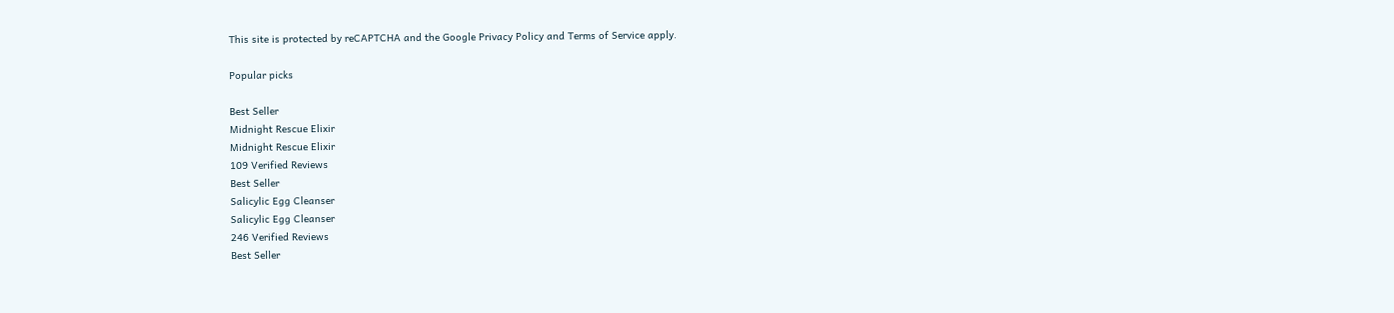This site is protected by reCAPTCHA and the Google Privacy Policy and Terms of Service apply.

Popular picks

Best Seller
Midnight Rescue Elixir
Midnight Rescue Elixir
109 Verified Reviews
Best Seller
Salicylic Egg Cleanser
Salicylic Egg Cleanser
246 Verified Reviews
Best Seller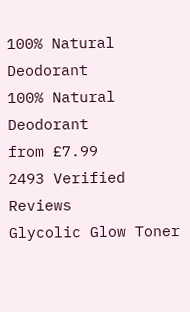100% Natural Deodorant
100% Natural Deodorant
from £7.99
2493 Verified Reviews
Glycolic Glow Toner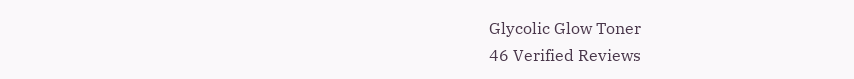Glycolic Glow Toner
46 Verified Reviews